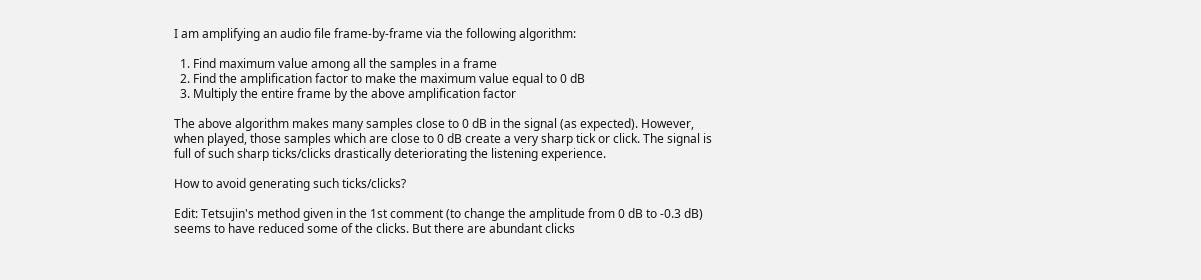I am amplifying an audio file frame-by-frame via the following algorithm:

  1. Find maximum value among all the samples in a frame
  2. Find the amplification factor to make the maximum value equal to 0 dB
  3. Multiply the entire frame by the above amplification factor

The above algorithm makes many samples close to 0 dB in the signal (as expected). However, when played, those samples which are close to 0 dB create a very sharp tick or click. The signal is full of such sharp ticks/clicks drastically deteriorating the listening experience.

How to avoid generating such ticks/clicks?

Edit: Tetsujin's method given in the 1st comment (to change the amplitude from 0 dB to -0.3 dB) seems to have reduced some of the clicks. But there are abundant clicks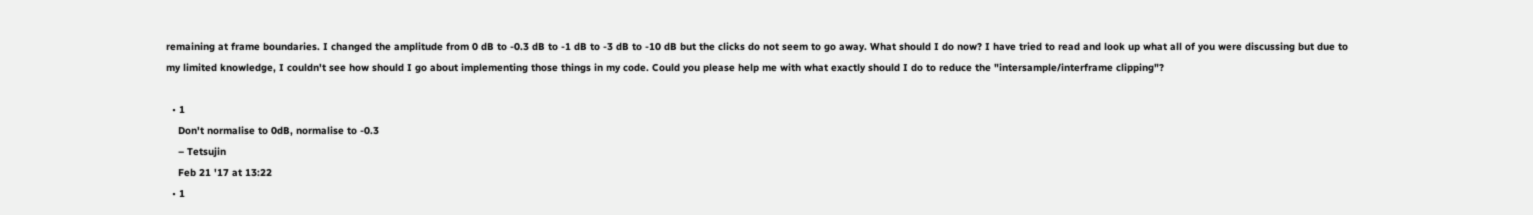remaining at frame boundaries. I changed the amplitude from 0 dB to -0.3 dB to -1 dB to -3 dB to -10 dB but the clicks do not seem to go away. What should I do now? I have tried to read and look up what all of you were discussing but due to my limited knowledge, I couldn't see how should I go about implementing those things in my code. Could you please help me with what exactly should I do to reduce the "intersample/interframe clipping"?

  • 1
    Don't normalise to 0dB, normalise to -0.3
    – Tetsujin
    Feb 21 '17 at 13:22
  • 1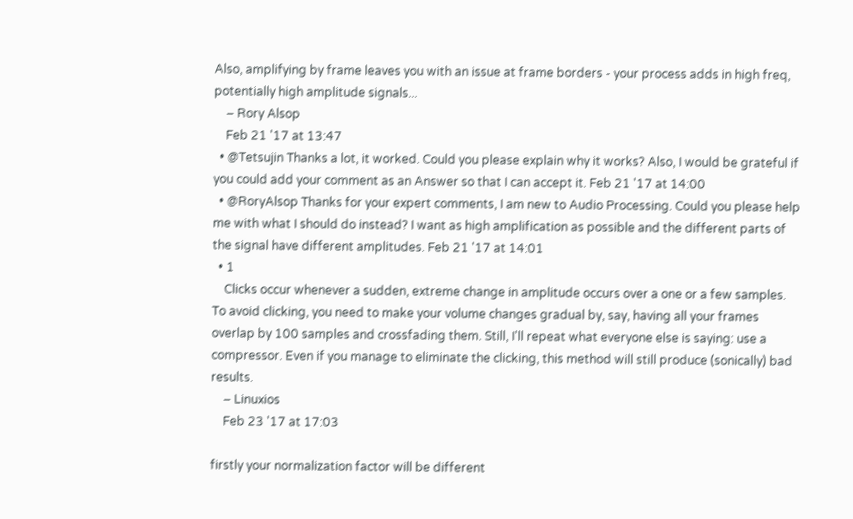Also, amplifying by frame leaves you with an issue at frame borders - your process adds in high freq, potentially high amplitude signals...
    – Rory Alsop
    Feb 21 '17 at 13:47
  • @Tetsujin Thanks a lot, it worked. Could you please explain why it works? Also, I would be grateful if you could add your comment as an Answer so that I can accept it. Feb 21 '17 at 14:00
  • @RoryAlsop Thanks for your expert comments, I am new to Audio Processing. Could you please help me with what I should do instead? I want as high amplification as possible and the different parts of the signal have different amplitudes. Feb 21 '17 at 14:01
  • 1
    Clicks occur whenever a sudden, extreme change in amplitude occurs over a one or a few samples. To avoid clicking, you need to make your volume changes gradual by, say, having all your frames overlap by 100 samples and crossfading them. Still, I'll repeat what everyone else is saying: use a compressor. Even if you manage to eliminate the clicking, this method will still produce (sonically) bad results.
    – Linuxios
    Feb 23 '17 at 17:03

firstly your normalization factor will be different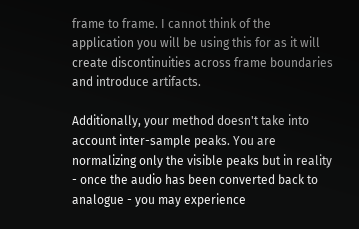frame to frame. I cannot think of the application you will be using this for as it will create discontinuities across frame boundaries and introduce artifacts.

Additionally, your method doesn't take into account inter-sample peaks. You are normalizing only the visible peaks but in reality - once the audio has been converted back to analogue - you may experience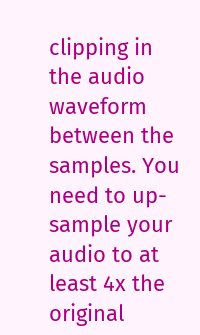clipping in the audio waveform between the samples. You need to up-sample your audio to at least 4x the original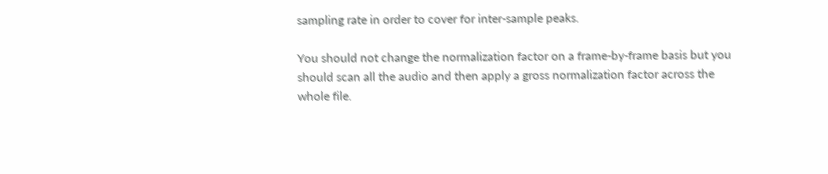sampling rate in order to cover for inter-sample peaks.

You should not change the normalization factor on a frame-by-frame basis but you should scan all the audio and then apply a gross normalization factor across the whole file.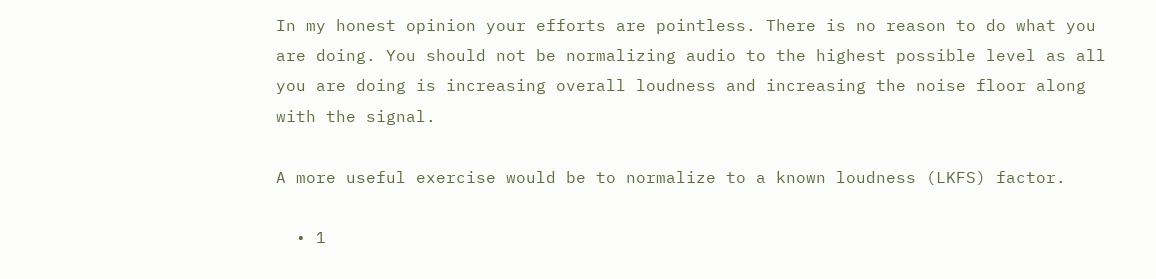In my honest opinion your efforts are pointless. There is no reason to do what you are doing. You should not be normalizing audio to the highest possible level as all you are doing is increasing overall loudness and increasing the noise floor along with the signal.

A more useful exercise would be to normalize to a known loudness (LKFS) factor.

  • 1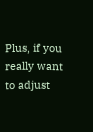Plus, if you really want to adjust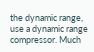the dynamic range, use a dynamic range compressor. Much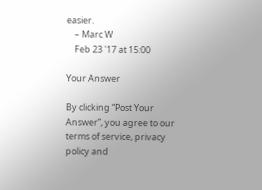easier.
    – Marc W
    Feb 23 '17 at 15:00

Your Answer

By clicking “Post Your Answer”, you agree to our terms of service, privacy policy and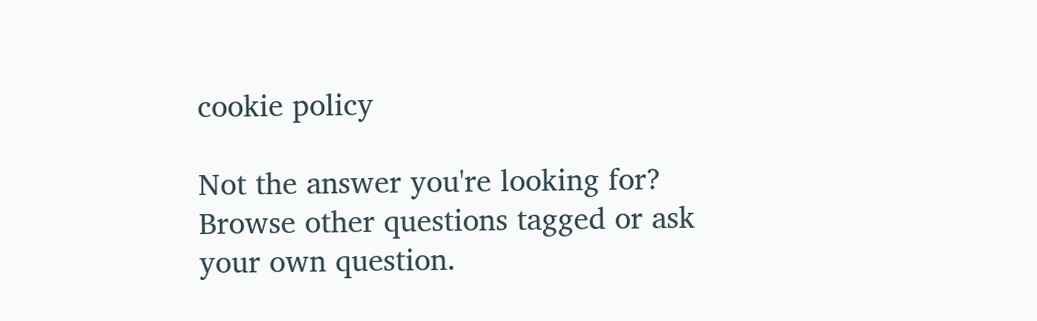cookie policy

Not the answer you're looking for? Browse other questions tagged or ask your own question.